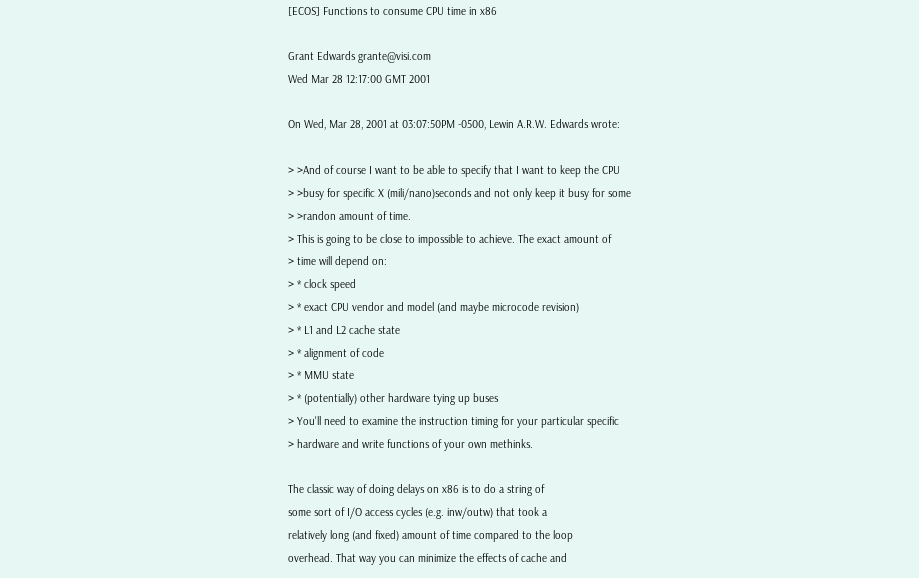[ECOS] Functions to consume CPU time in x86

Grant Edwards grante@visi.com
Wed Mar 28 12:17:00 GMT 2001

On Wed, Mar 28, 2001 at 03:07:50PM -0500, Lewin A.R.W. Edwards wrote:

> >And of course I want to be able to specify that I want to keep the CPU
> >busy for specific X (mili/nano)seconds and not only keep it busy for some
> >randon amount of time.
> This is going to be close to impossible to achieve. The exact amount of
> time will depend on:
> * clock speed
> * exact CPU vendor and model (and maybe microcode revision)
> * L1 and L2 cache state
> * alignment of code
> * MMU state
> * (potentially) other hardware tying up buses
> You'll need to examine the instruction timing for your particular specific
> hardware and write functions of your own methinks.

The classic way of doing delays on x86 is to do a string of
some sort of I/O access cycles (e.g. inw/outw) that took a
relatively long (and fixed) amount of time compared to the loop
overhead. That way you can minimize the effects of cache and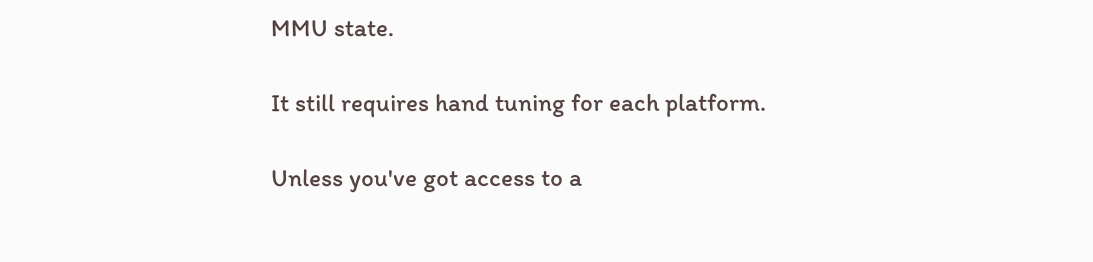MMU state.

It still requires hand tuning for each platform.

Unless you've got access to a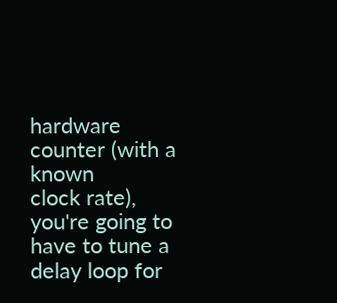hardware counter (with a known
clock rate), you're going to have to tune a delay loop for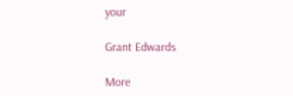your

Grant Edwards

More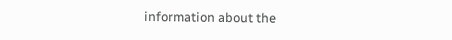information about the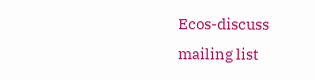Ecos-discuss mailing list